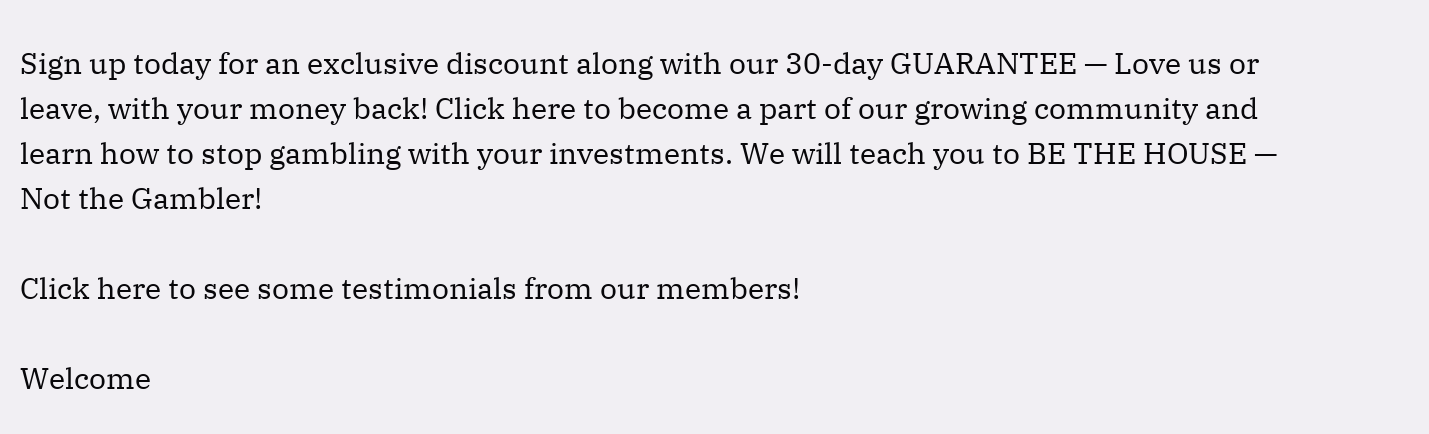Sign up today for an exclusive discount along with our 30-day GUARANTEE — Love us or leave, with your money back! Click here to become a part of our growing community and learn how to stop gambling with your investments. We will teach you to BE THE HOUSE — Not the Gambler!

Click here to see some testimonials from our members!

Welcome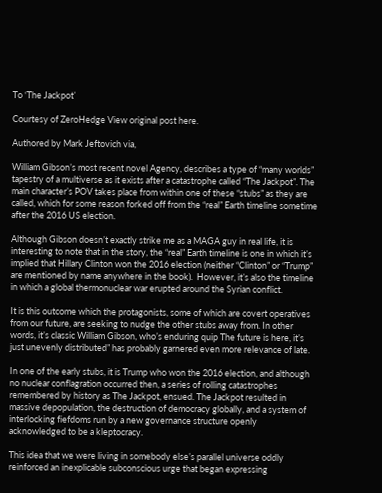To ‘The Jackpot’

Courtesy of ZeroHedge View original post here.

Authored by Mark Jeftovich via,

William Gibson’s most recent novel Agency, describes a type of “many worlds” tapestry of a multiverse as it exists after a catastrophe called “The Jackpot”. The main character’s POV takes place from within one of these “stubs” as they are called, which for some reason forked off from the “real” Earth timeline sometime after the 2016 US election.

Although Gibson doesn’t exactly strike me as a MAGA guy in real life, it is interesting to note that in the story, the “real” Earth timeline is one in which it’s implied that Hillary Clinton won the 2016 election (neither “Clinton” or “Trump” are mentioned by name anywhere in the book).  However, it’s also the timeline in which a global thermonuclear war erupted around the Syrian conflict.

It is this outcome which the protagonists, some of which are covert operatives from our future, are seeking to nudge the other stubs away from. In other words, it’s classic William Gibson, who’s enduring quip The future is here, it’s just unevenly distributed” has probably garnered even more relevance of late.

In one of the early stubs, it is Trump who won the 2016 election, and although no nuclear conflagration occurred then, a series of rolling catastrophes remembered by history as The Jackpot, ensued. The Jackpot resulted in massive depopulation, the destruction of democracy globally, and a system of interlocking fiefdoms run by a new governance structure openly acknowledged to be a kleptocracy.

This idea that we were living in somebody else’s parallel universe oddly reinforced an inexplicable subconscious urge that began expressing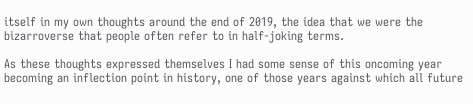itself in my own thoughts around the end of 2019, the idea that we were the bizarroverse that people often refer to in half-joking terms.

As these thoughts expressed themselves I had some sense of this oncoming year becoming an inflection point in history, one of those years against which all future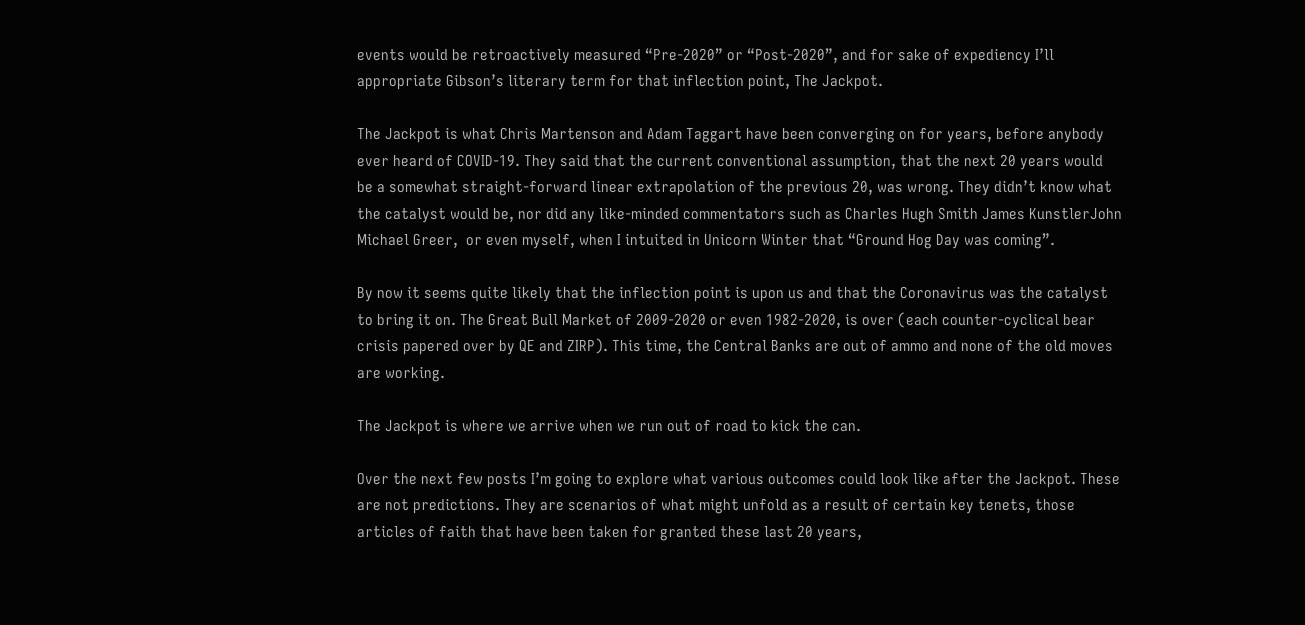events would be retroactively measured “Pre-2020” or “Post-2020”, and for sake of expediency I’ll appropriate Gibson’s literary term for that inflection point, The Jackpot.

The Jackpot is what Chris Martenson and Adam Taggart have been converging on for years, before anybody ever heard of COVID-19. They said that the current conventional assumption, that the next 20 years would be a somewhat straight-forward linear extrapolation of the previous 20, was wrong. They didn’t know what the catalyst would be, nor did any like-minded commentators such as Charles Hugh Smith James KunstlerJohn Michael Greer,  or even myself, when I intuited in Unicorn Winter that “Ground Hog Day was coming”.

By now it seems quite likely that the inflection point is upon us and that the Coronavirus was the catalyst to bring it on. The Great Bull Market of 2009-2020 or even 1982-2020, is over (each counter-cyclical bear crisis papered over by QE and ZIRP). This time, the Central Banks are out of ammo and none of the old moves are working.

The Jackpot is where we arrive when we run out of road to kick the can.

Over the next few posts I’m going to explore what various outcomes could look like after the Jackpot. These are not predictions. They are scenarios of what might unfold as a result of certain key tenets, those articles of faith that have been taken for granted these last 20 years,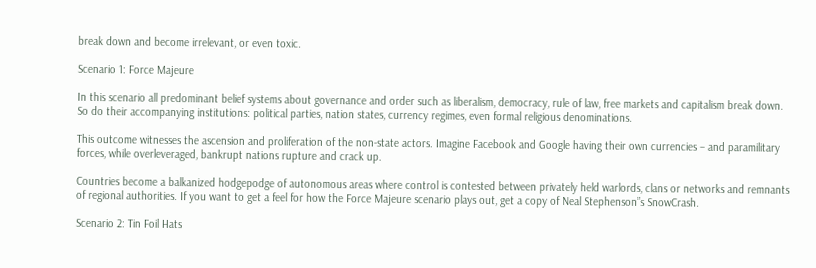break down and become irrelevant, or even toxic.

Scenario 1: Force Majeure

In this scenario all predominant belief systems about governance and order such as liberalism, democracy, rule of law, free markets and capitalism break down. So do their accompanying institutions: political parties, nation states, currency regimes, even formal religious denominations.

This outcome witnesses the ascension and proliferation of the non-state actors. Imagine Facebook and Google having their own currencies – and paramilitary forces, while overleveraged, bankrupt nations rupture and crack up.

Countries become a balkanized hodgepodge of autonomous areas where control is contested between privately held warlords, clans or networks and remnants of regional authorities. If you want to get a feel for how the Force Majeure scenario plays out, get a copy of Neal Stephenson”s SnowCrash.

Scenario 2: Tin Foil Hats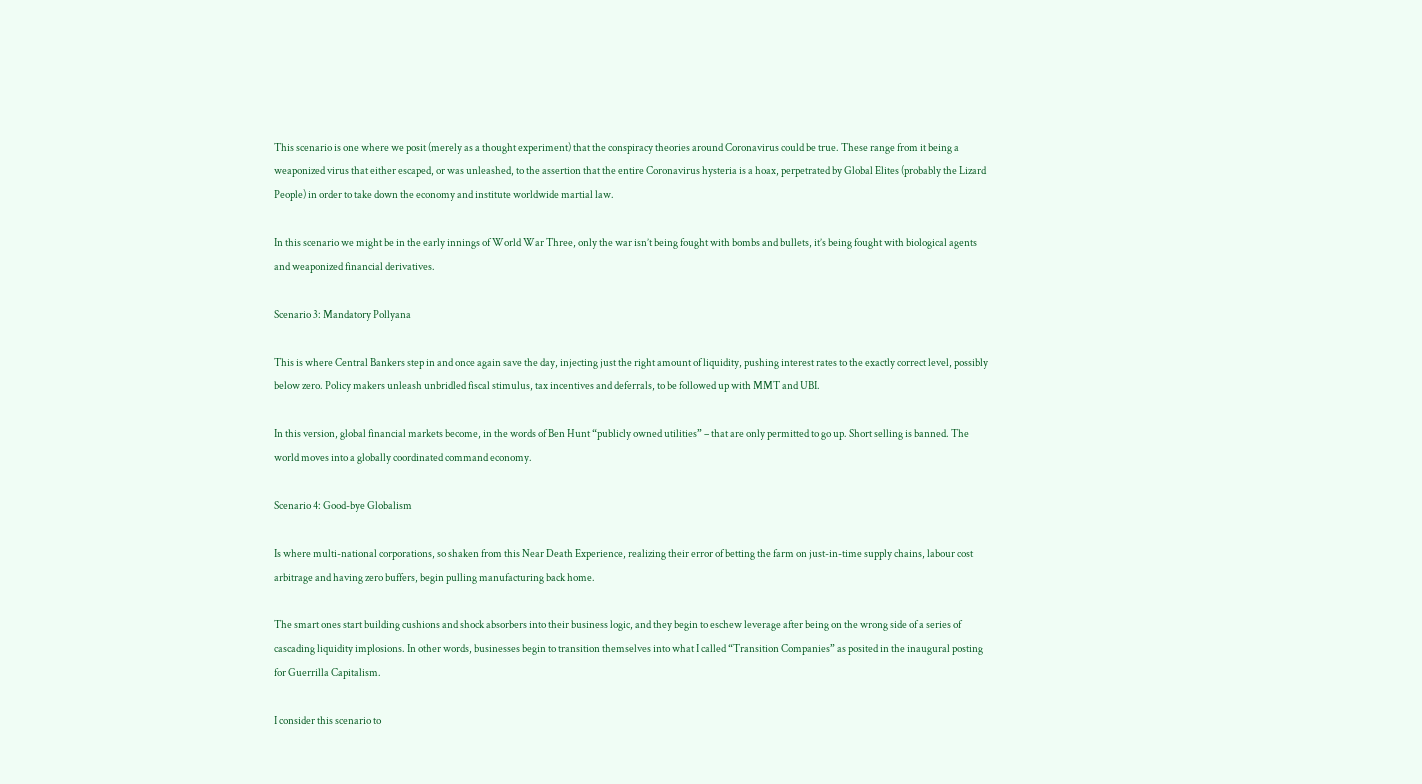This scenario is one where we posit (merely as a thought experiment) that the conspiracy theories around Coronavirus could be true. These range from it being a weaponized virus that either escaped, or was unleashed, to the assertion that the entire Coronavirus hysteria is a hoax, perpetrated by Global Elites (probably the Lizard People) in order to take down the economy and institute worldwide martial law.

In this scenario we might be in the early innings of World War Three, only the war isn’t being fought with bombs and bullets, it’s being fought with biological agents and weaponized financial derivatives.

Scenario 3: Mandatory Pollyana

This is where Central Bankers step in and once again save the day, injecting just the right amount of liquidity, pushing interest rates to the exactly correct level, possibly below zero. Policy makers unleash unbridled fiscal stimulus, tax incentives and deferrals, to be followed up with MMT and UBI.

In this version, global financial markets become, in the words of Ben Hunt “publicly owned utilities” – that are only permitted to go up. Short selling is banned. The world moves into a globally coordinated command economy.

Scenario 4: Good-bye Globalism

Is where multi-national corporations, so shaken from this Near Death Experience, realizing their error of betting the farm on just-in-time supply chains, labour cost arbitrage and having zero buffers, begin pulling manufacturing back home.

The smart ones start building cushions and shock absorbers into their business logic, and they begin to eschew leverage after being on the wrong side of a series of cascading liquidity implosions. In other words, businesses begin to transition themselves into what I called “Transition Companies” as posited in the inaugural posting for Guerrilla Capitalism.

I consider this scenario to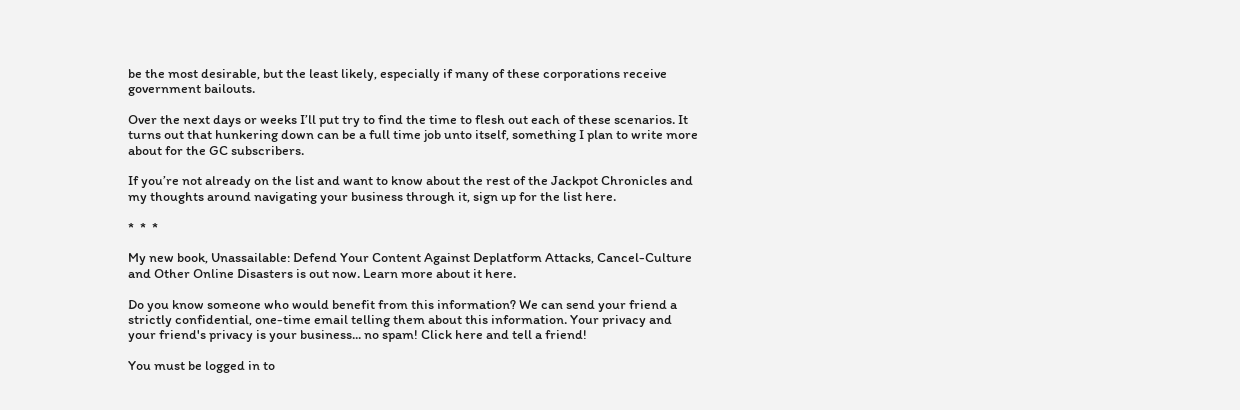be the most desirable, but the least likely, especially if many of these corporations receive government bailouts.

Over the next days or weeks I’ll put try to find the time to flesh out each of these scenarios. It turns out that hunkering down can be a full time job unto itself, something I plan to write more about for the GC subscribers.

If you’re not already on the list and want to know about the rest of the Jackpot Chronicles and my thoughts around navigating your business through it, sign up for the list here.

*  *  *

My new book, Unassailable: Defend Your Content Against Deplatform Attacks, Cancel-Culture and Other Online Disasters is out now. Learn more about it here.

Do you know someone who would benefit from this information? We can send your friend a strictly confidential, one-time email telling them about this information. Your privacy and your friend's privacy is your business... no spam! Click here and tell a friend!

You must be logged in to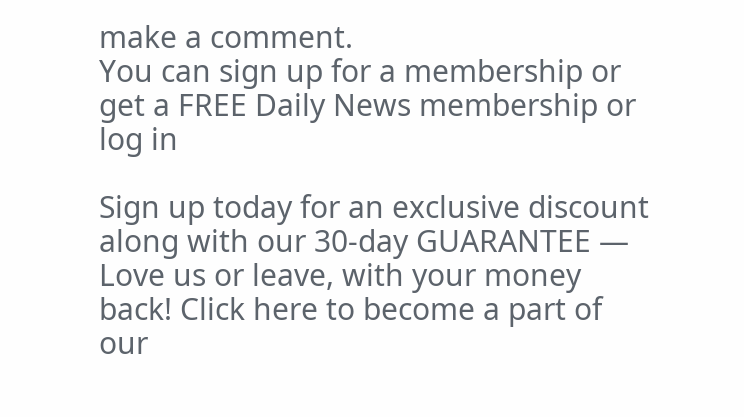make a comment.
You can sign up for a membership or get a FREE Daily News membership or log in

Sign up today for an exclusive discount along with our 30-day GUARANTEE — Love us or leave, with your money back! Click here to become a part of our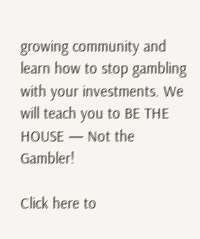growing community and learn how to stop gambling with your investments. We will teach you to BE THE HOUSE — Not the Gambler!

Click here to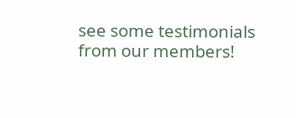see some testimonials from our members!